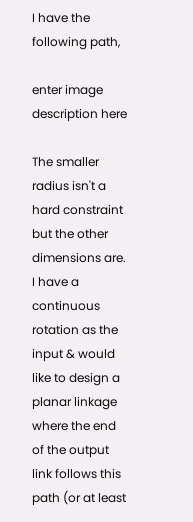I have the following path,

enter image description here

The smaller radius isn't a hard constraint but the other dimensions are. I have a continuous rotation as the input & would like to design a planar linkage where the end of the output link follows this path (or at least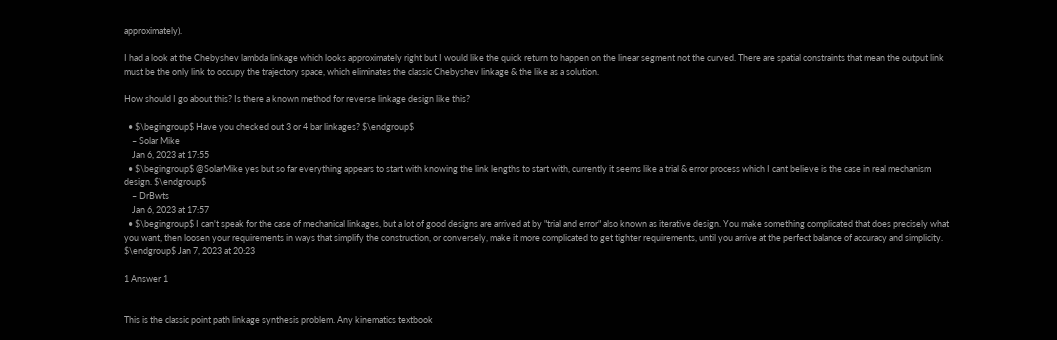approximately).

I had a look at the Chebyshev lambda linkage which looks approximately right but I would like the quick return to happen on the linear segment not the curved. There are spatial constraints that mean the output link must be the only link to occupy the trajectory space, which eliminates the classic Chebyshev linkage & the like as a solution.

How should I go about this? Is there a known method for reverse linkage design like this?

  • $\begingroup$ Have you checked out 3 or 4 bar linkages? $\endgroup$
    – Solar Mike
    Jan 6, 2023 at 17:55
  • $\begingroup$ @SolarMike yes but so far everything appears to start with knowing the link lengths to start with, currently it seems like a trial & error process which I cant believe is the case in real mechanism design. $\endgroup$
    – DrBwts
    Jan 6, 2023 at 17:57
  • $\begingroup$ I can't speak for the case of mechanical linkages, but a lot of good designs are arrived at by "trial and error" also known as iterative design. You make something complicated that does precisely what you want, then loosen your requirements in ways that simplify the construction, or conversely, make it more complicated to get tighter requirements, until you arrive at the perfect balance of accuracy and simplicity. $\endgroup$ Jan 7, 2023 at 20:23

1 Answer 1


This is the classic point path linkage synthesis problem. Any kinematics textbook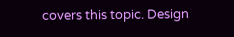covers this topic. Design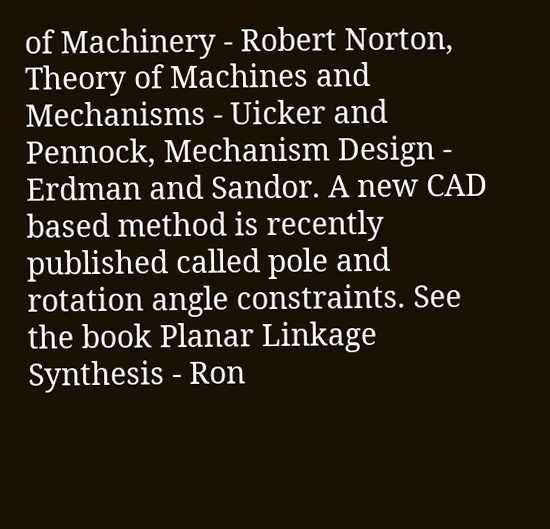of Machinery - Robert Norton, Theory of Machines and Mechanisms - Uicker and Pennock, Mechanism Design - Erdman and Sandor. A new CAD based method is recently published called pole and rotation angle constraints. See the book Planar Linkage Synthesis - Ron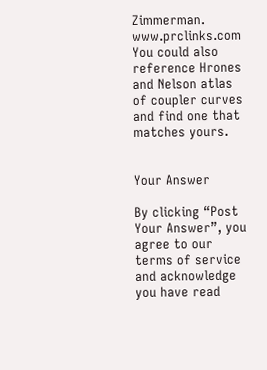Zimmerman. www.prclinks.com You could also reference Hrones and Nelson atlas of coupler curves and find one that matches yours.


Your Answer

By clicking “Post Your Answer”, you agree to our terms of service and acknowledge you have read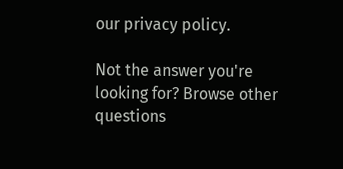our privacy policy.

Not the answer you're looking for? Browse other questions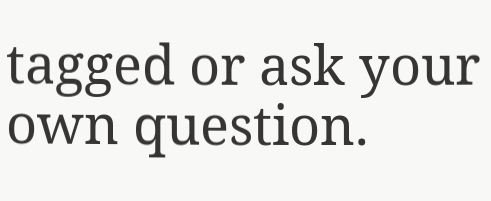tagged or ask your own question.